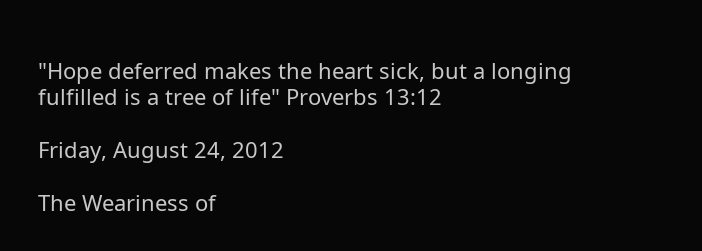"Hope deferred makes the heart sick, but a longing fulfilled is a tree of life" Proverbs 13:12

Friday, August 24, 2012

The Weariness of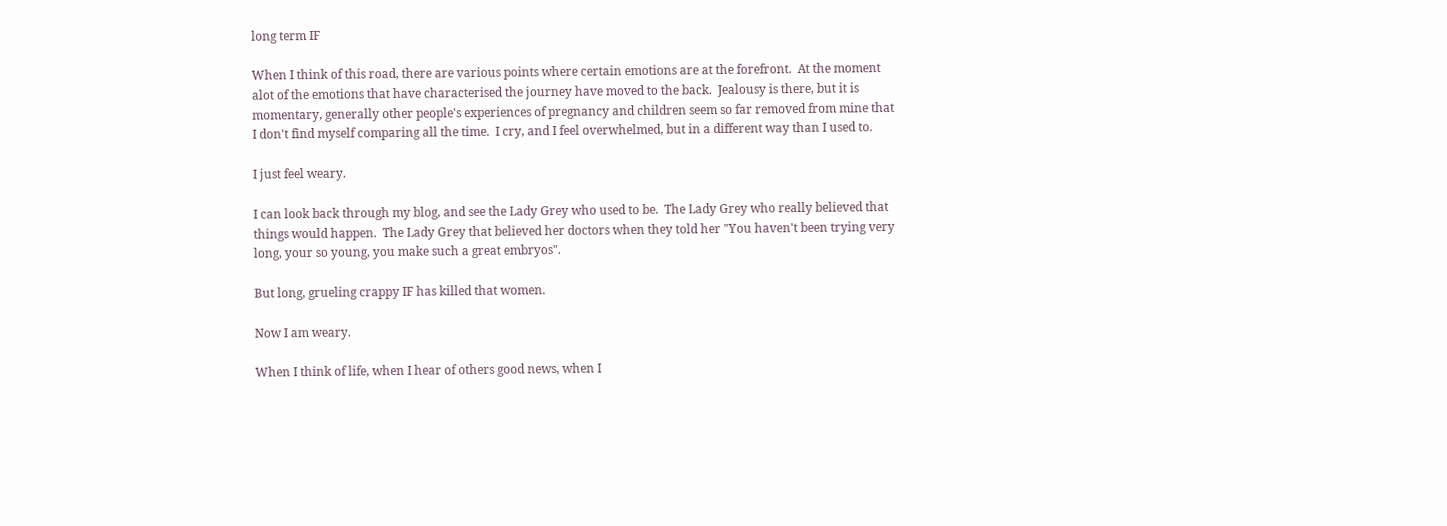long term IF

When I think of this road, there are various points where certain emotions are at the forefront.  At the moment alot of the emotions that have characterised the journey have moved to the back.  Jealousy is there, but it is momentary, generally other people's experiences of pregnancy and children seem so far removed from mine that I don't find myself comparing all the time.  I cry, and I feel overwhelmed, but in a different way than I used to.

I just feel weary.

I can look back through my blog, and see the Lady Grey who used to be.  The Lady Grey who really believed that things would happen.  The Lady Grey that believed her doctors when they told her "You haven't been trying very long, your so young, you make such a great embryos".

But long, grueling crappy IF has killed that women.

Now I am weary.

When I think of life, when I hear of others good news, when I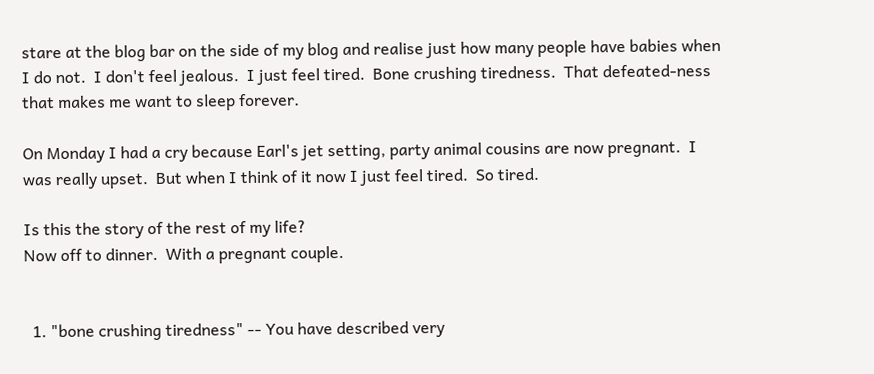stare at the blog bar on the side of my blog and realise just how many people have babies when I do not.  I don't feel jealous.  I just feel tired.  Bone crushing tiredness.  That defeated-ness that makes me want to sleep forever.

On Monday I had a cry because Earl's jet setting, party animal cousins are now pregnant.  I was really upset.  But when I think of it now I just feel tired.  So tired.

Is this the story of the rest of my life?
Now off to dinner.  With a pregnant couple.


  1. "bone crushing tiredness" -- You have described very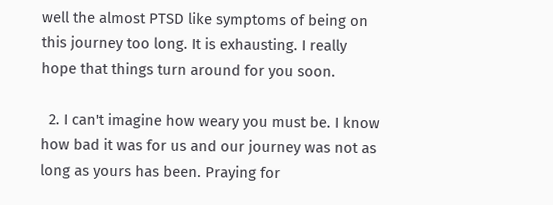well the almost PTSD like symptoms of being on this journey too long. It is exhausting. I really hope that things turn around for you soon.

  2. I can't imagine how weary you must be. I know how bad it was for us and our journey was not as long as yours has been. Praying for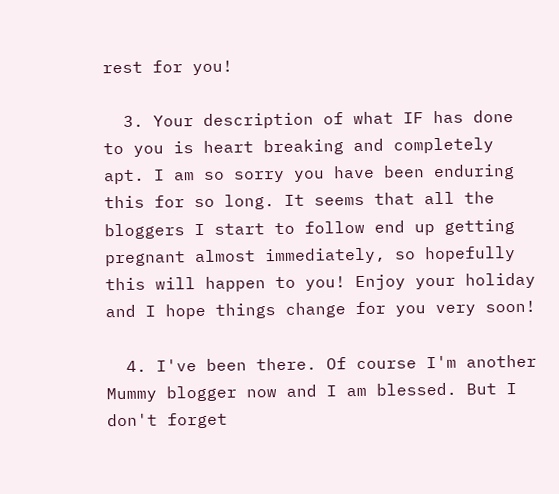rest for you!

  3. Your description of what IF has done to you is heart breaking and completely apt. I am so sorry you have been enduring this for so long. It seems that all the bloggers I start to follow end up getting pregnant almost immediately, so hopefully this will happen to you! Enjoy your holiday and I hope things change for you very soon!

  4. I've been there. Of course I'm another Mummy blogger now and I am blessed. But I don't forget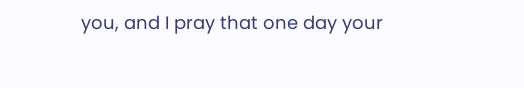you, and I pray that one day your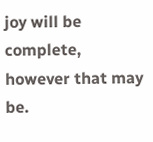joy will be complete, however that may be.